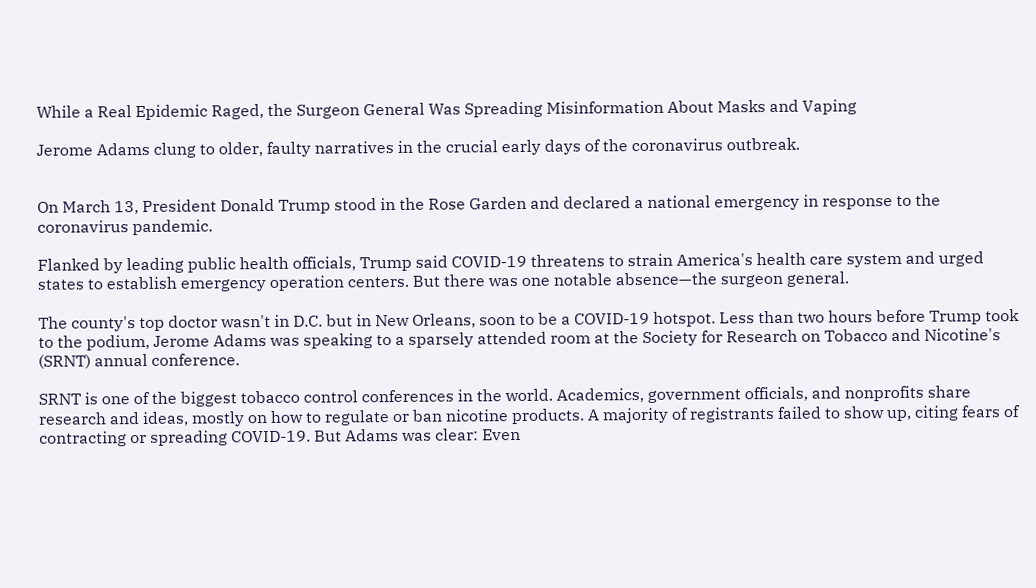While a Real Epidemic Raged, the Surgeon General Was Spreading Misinformation About Masks and Vaping

Jerome Adams clung to older, faulty narratives in the crucial early days of the coronavirus outbreak.


On March 13, President Donald Trump stood in the Rose Garden and declared a national emergency in response to the coronavirus pandemic.

Flanked by leading public health officials, Trump said COVID-19 threatens to strain America's health care system and urged states to establish emergency operation centers. But there was one notable absence—the surgeon general.

The county's top doctor wasn't in D.C. but in New Orleans, soon to be a COVID-19 hotspot. Less than two hours before Trump took to the podium, Jerome Adams was speaking to a sparsely attended room at the Society for Research on Tobacco and Nicotine's (SRNT) annual conference.

SRNT is one of the biggest tobacco control conferences in the world. Academics, government officials, and nonprofits share research and ideas, mostly on how to regulate or ban nicotine products. A majority of registrants failed to show up, citing fears of contracting or spreading COVID-19. But Adams was clear: Even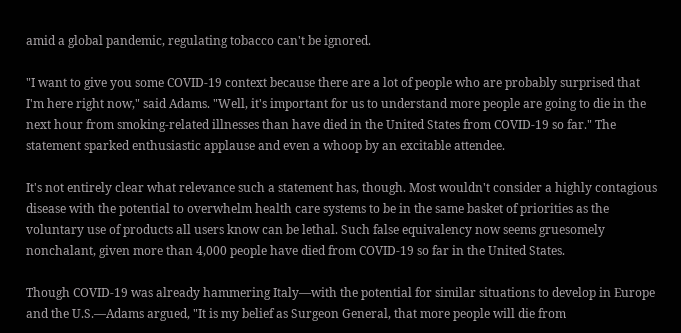amid a global pandemic, regulating tobacco can't be ignored.

"I want to give you some COVID-19 context because there are a lot of people who are probably surprised that I'm here right now," said Adams. "Well, it's important for us to understand more people are going to die in the next hour from smoking-related illnesses than have died in the United States from COVID-19 so far." The statement sparked enthusiastic applause and even a whoop by an excitable attendee.

It's not entirely clear what relevance such a statement has, though. Most wouldn't consider a highly contagious disease with the potential to overwhelm health care systems to be in the same basket of priorities as the voluntary use of products all users know can be lethal. Such false equivalency now seems gruesomely nonchalant, given more than 4,000 people have died from COVID-19 so far in the United States.

Though COVID-19 was already hammering Italy—with the potential for similar situations to develop in Europe and the U.S.—Adams argued, "It is my belief as Surgeon General, that more people will die from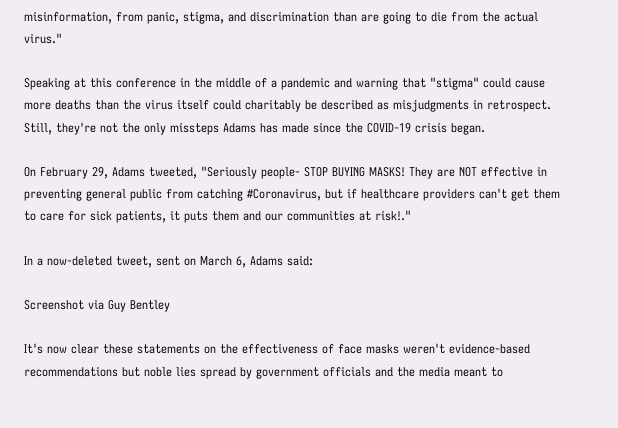misinformation, from panic, stigma, and discrimination than are going to die from the actual virus."

Speaking at this conference in the middle of a pandemic and warning that "stigma" could cause more deaths than the virus itself could charitably be described as misjudgments in retrospect. Still, they're not the only missteps Adams has made since the COVID-19 crisis began.

On February 29, Adams tweeted, "Seriously people- STOP BUYING MASKS! They are NOT effective in preventing general public from catching #Coronavirus, but if healthcare providers can't get them to care for sick patients, it puts them and our communities at risk!."

In a now-deleted tweet, sent on March 6, Adams said:

Screenshot via Guy Bentley

It's now clear these statements on the effectiveness of face masks weren't evidence-based recommendations but noble lies spread by government officials and the media meant to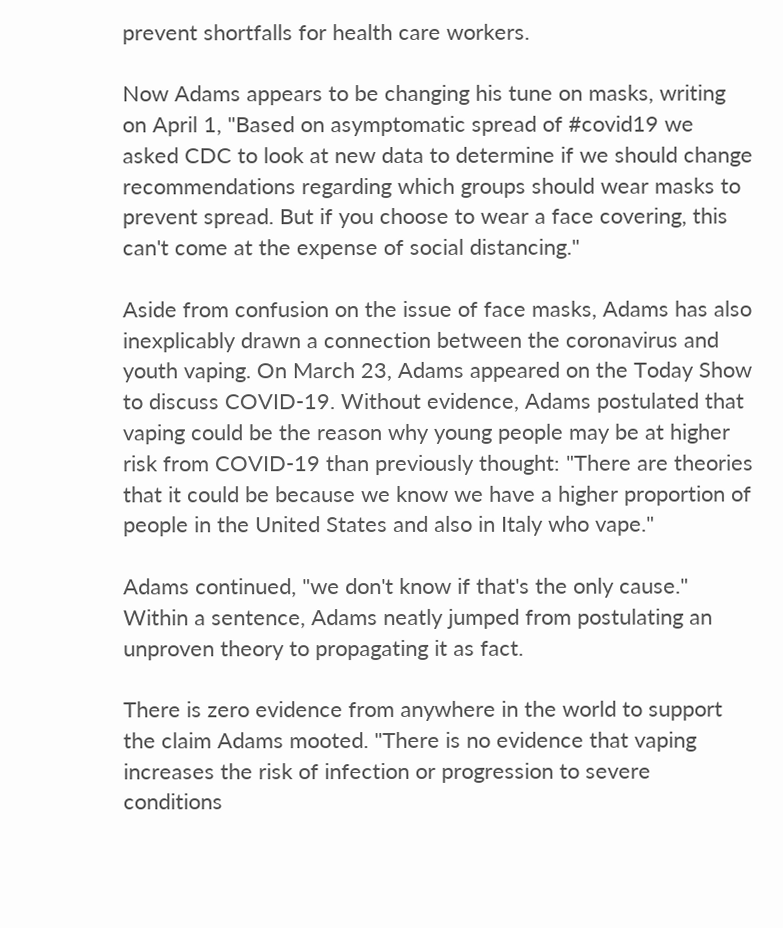prevent shortfalls for health care workers.

Now Adams appears to be changing his tune on masks, writing on April 1, "Based on asymptomatic spread of #covid19 we asked CDC to look at new data to determine if we should change recommendations regarding which groups should wear masks to prevent spread. But if you choose to wear a face covering, this can't come at the expense of social distancing."

Aside from confusion on the issue of face masks, Adams has also inexplicably drawn a connection between the coronavirus and youth vaping. On March 23, Adams appeared on the Today Show to discuss COVID-19. Without evidence, Adams postulated that vaping could be the reason why young people may be at higher risk from COVID-19 than previously thought: "There are theories that it could be because we know we have a higher proportion of people in the United States and also in Italy who vape."

Adams continued, "we don't know if that's the only cause." Within a sentence, Adams neatly jumped from postulating an unproven theory to propagating it as fact.

There is zero evidence from anywhere in the world to support the claim Adams mooted. "There is no evidence that vaping increases the risk of infection or progression to severe conditions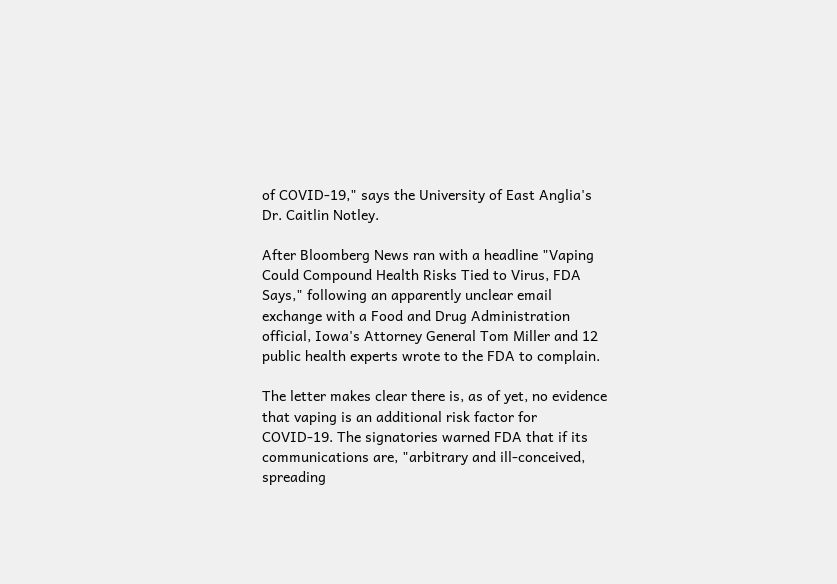of COVID-19," says the University of East Anglia's Dr. Caitlin Notley.

After Bloomberg News ran with a headline "Vaping Could Compound Health Risks Tied to Virus, FDA Says," following an apparently unclear email exchange with a Food and Drug Administration official, Iowa's Attorney General Tom Miller and 12 public health experts wrote to the FDA to complain.

The letter makes clear there is, as of yet, no evidence that vaping is an additional risk factor for COVID-19. The signatories warned FDA that if its communications are, "arbitrary and ill-conceived, spreading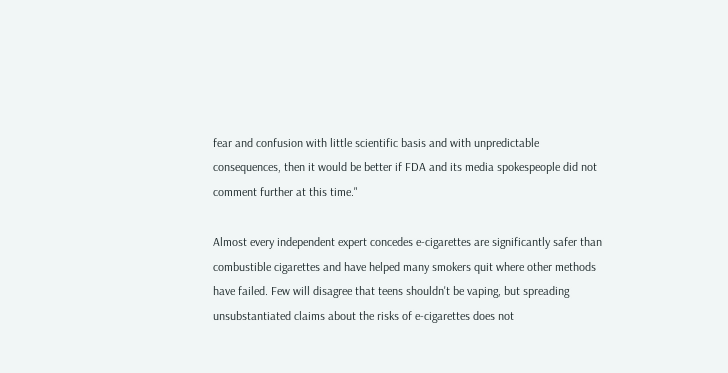fear and confusion with little scientific basis and with unpredictable consequences, then it would be better if FDA and its media spokespeople did not comment further at this time."

Almost every independent expert concedes e-cigarettes are significantly safer than combustible cigarettes and have helped many smokers quit where other methods have failed. Few will disagree that teens shouldn't be vaping, but spreading unsubstantiated claims about the risks of e-cigarettes does not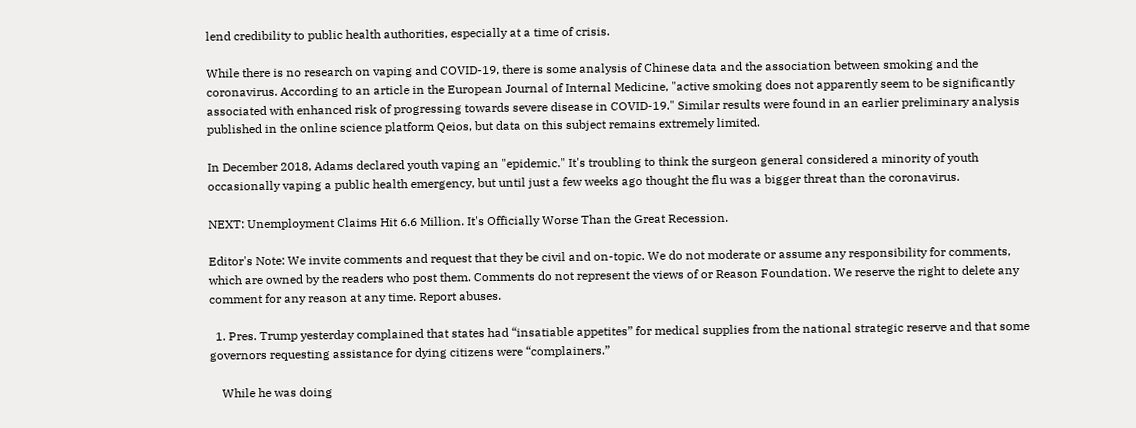lend credibility to public health authorities, especially at a time of crisis.

While there is no research on vaping and COVID-19, there is some analysis of Chinese data and the association between smoking and the coronavirus. According to an article in the European Journal of Internal Medicine, "active smoking does not apparently seem to be significantly associated with enhanced risk of progressing towards severe disease in COVID-19." Similar results were found in an earlier preliminary analysis published in the online science platform Qeios, but data on this subject remains extremely limited.

In December 2018, Adams declared youth vaping an "epidemic." It's troubling to think the surgeon general considered a minority of youth occasionally vaping a public health emergency, but until just a few weeks ago thought the flu was a bigger threat than the coronavirus.

NEXT: Unemployment Claims Hit 6.6 Million. It's Officially Worse Than the Great Recession.

Editor's Note: We invite comments and request that they be civil and on-topic. We do not moderate or assume any responsibility for comments, which are owned by the readers who post them. Comments do not represent the views of or Reason Foundation. We reserve the right to delete any comment for any reason at any time. Report abuses.

  1. Pres. Trump yesterday complained that states had “insatiable appetites” for medical supplies from the national strategic reserve and that some governors requesting assistance for dying citizens were “complainers.”

    While he was doing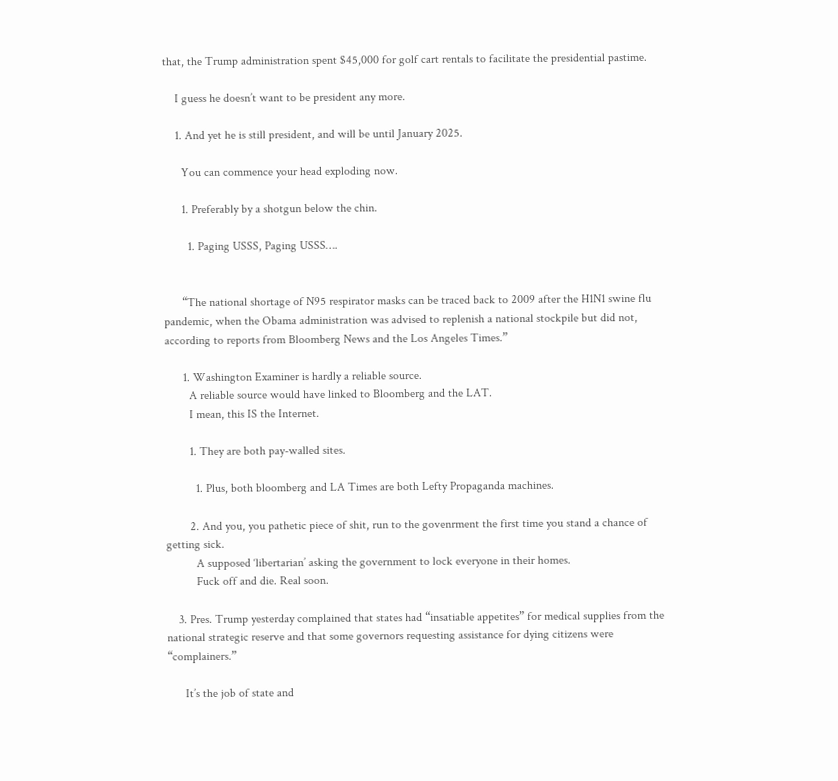that, the Trump administration spent $45,000 for golf cart rentals to facilitate the presidential pastime.

    I guess he doesn’t want to be president any more.

    1. And yet he is still president, and will be until January 2025.

      You can commence your head exploding now.

      1. Preferably by a shotgun below the chin.

        1. Paging USSS, Paging USSS….


      “The national shortage of N95 respirator masks can be traced back to 2009 after the H1N1 swine flu pandemic, when the Obama administration was advised to replenish a national stockpile but did not, according to reports from Bloomberg News and the Los Angeles Times.”

      1. Washington Examiner is hardly a reliable source.
        A reliable source would have linked to Bloomberg and the LAT.
        I mean, this IS the Internet.

        1. They are both pay-walled sites.

          1. Plus, both bloomberg and LA Times are both Lefty Propaganda machines.

        2. And you, you pathetic piece of shit, run to the govenrment the first time you stand a chance of getting sick.
          A supposed ‘libertarian’ asking the government to lock everyone in their homes.
          Fuck off and die. Real soon.

    3. Pres. Trump yesterday complained that states had “insatiable appetites” for medical supplies from the national strategic reserve and that some governors requesting assistance for dying citizens were “complainers.”

      It’s the job of state and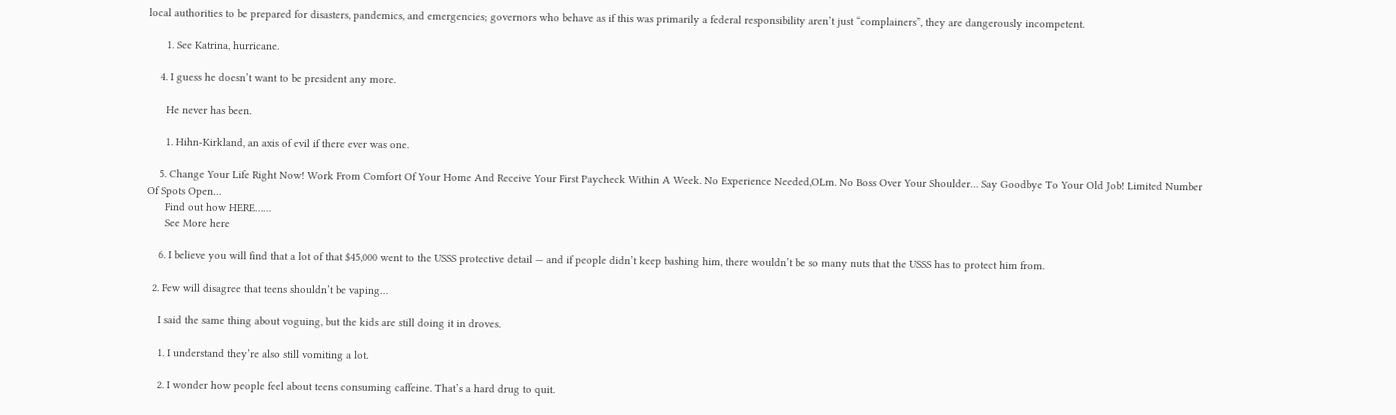local authorities to be prepared for disasters, pandemics, and emergencies; governors who behave as if this was primarily a federal responsibility aren’t just “complainers”, they are dangerously incompetent.

      1. See Katrina, hurricane.

    4. I guess he doesn’t want to be president any more.

      He never has been.

      1. Hihn-Kirkland, an axis of evil if there ever was one.

    5. Change Your Life Right Now! Work From Comfort Of Your Home And Receive Your First Paycheck Within A Week. No Experience Needed,OLm. No Boss Over Your Shoulder… Say Goodbye To Your Old Job! Limited Number Of Spots Open…
      Find out how HERE……
      See More here

    6. I believe you will find that a lot of that $45,000 went to the USSS protective detail — and if people didn’t keep bashing him, there wouldn’t be so many nuts that the USSS has to protect him from.

  2. Few will disagree that teens shouldn’t be vaping…

    I said the same thing about voguing, but the kids are still doing it in droves.

    1. I understand they’re also still vomiting a lot.

    2. I wonder how people feel about teens consuming caffeine. That’s a hard drug to quit.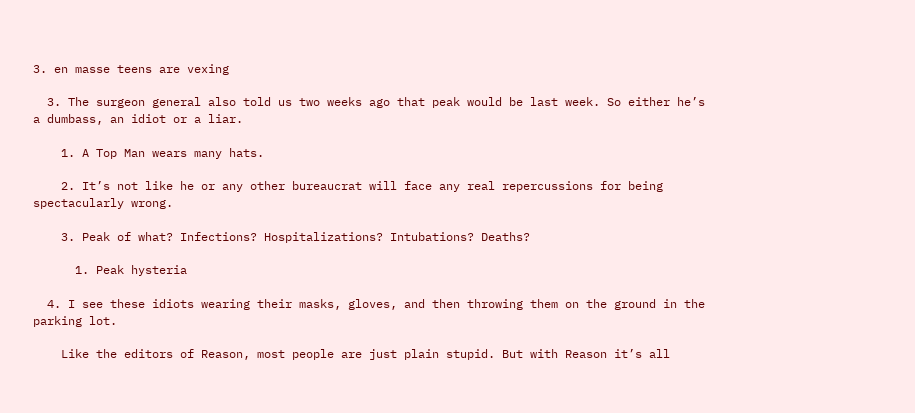3. en masse teens are vexing

  3. The surgeon general also told us two weeks ago that peak would be last week. So either he’s a dumbass, an idiot or a liar.

    1. A Top Man wears many hats.

    2. It’s not like he or any other bureaucrat will face any real repercussions for being spectacularly wrong.

    3. Peak of what? Infections? Hospitalizations? Intubations? Deaths?

      1. Peak hysteria

  4. I see these idiots wearing their masks, gloves, and then throwing them on the ground in the parking lot.

    Like the editors of Reason, most people are just plain stupid. But with Reason it’s all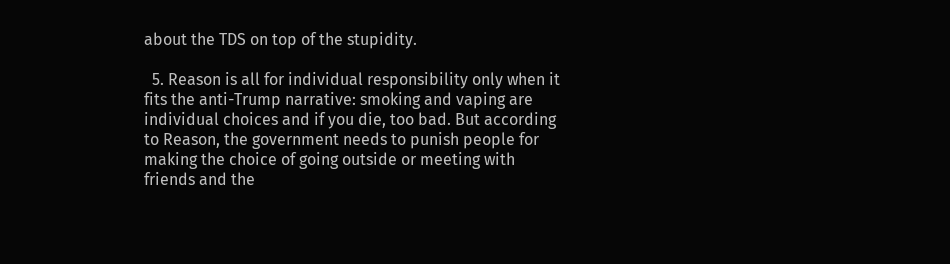about the TDS on top of the stupidity.

  5. Reason is all for individual responsibility only when it fits the anti-Trump narrative: smoking and vaping are individual choices and if you die, too bad. But according to Reason, the government needs to punish people for making the choice of going outside or meeting with friends and the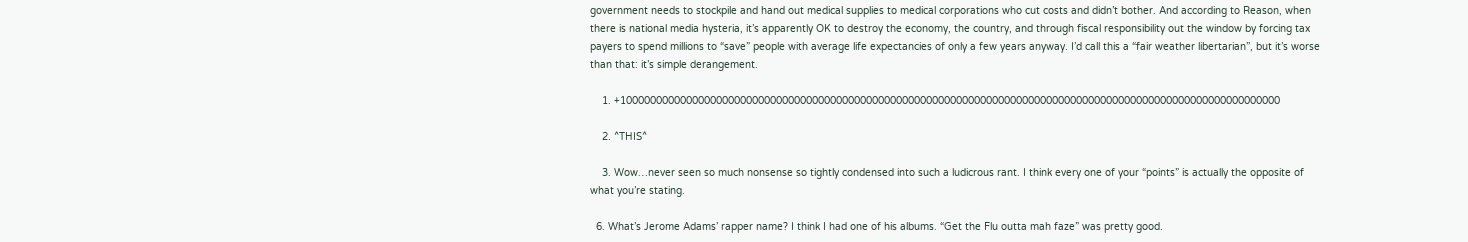government needs to stockpile and hand out medical supplies to medical corporations who cut costs and didn’t bother. And according to Reason, when there is national media hysteria, it’s apparently OK to destroy the economy, the country, and through fiscal responsibility out the window by forcing tax payers to spend millions to “save” people with average life expectancies of only a few years anyway. I’d call this a “fair weather libertarian”, but it’s worse than that: it’s simple derangement.

    1. +10000000000000000000000000000000000000000000000000000000000000000000000000000000000000000000000000000000000000

    2. ^THIS^

    3. Wow…never seen so much nonsense so tightly condensed into such a ludicrous rant. I think every one of your “points” is actually the opposite of what you’re stating.

  6. What’s Jerome Adams’ rapper name? I think I had one of his albums. “Get the Flu outta mah faze” was pretty good.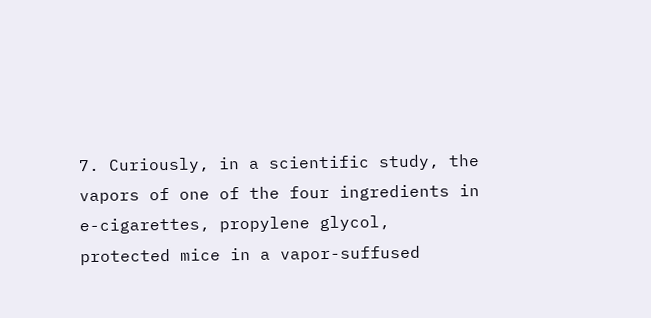7. Curiously, in a scientific study, the vapors of one of the four ingredients in e-cigarettes, propylene glycol, protected mice in a vapor-suffused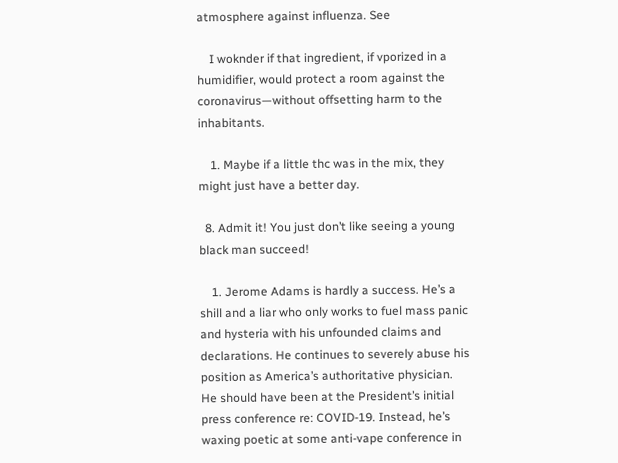atmosphere against influenza. See

    I woknder if that ingredient, if vporized in a humidifier, would protect a room against the coronavirus—without offsetting harm to the inhabitants.

    1. Maybe if a little thc was in the mix, they might just have a better day.

  8. Admit it! You just don’t like seeing a young black man succeed!

    1. Jerome Adams is hardly a success. He’s a shill and a liar who only works to fuel mass panic and hysteria with his unfounded claims and declarations. He continues to severely abuse his position as America’s authoritative physician. He should have been at the President’s initial press conference re: COVID-19. Instead, he’s waxing poetic at some anti-vape conference in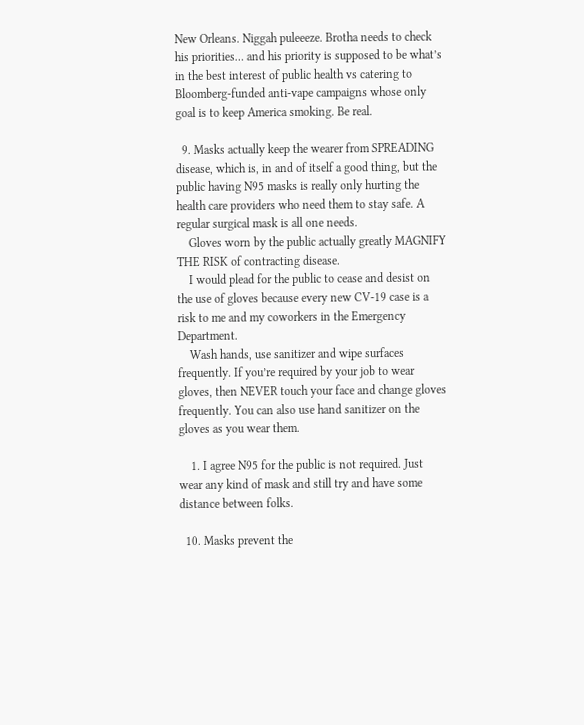New Orleans. Niggah puleeeze. Brotha needs to check his priorities… and his priority is supposed to be what’s in the best interest of public health vs catering to Bloomberg-funded anti-vape campaigns whose only goal is to keep America smoking. Be real.

  9. Masks actually keep the wearer from SPREADING disease, which is, in and of itself a good thing, but the public having N95 masks is really only hurting the health care providers who need them to stay safe. A regular surgical mask is all one needs.
    Gloves worn by the public actually greatly MAGNIFY THE RISK of contracting disease.
    I would plead for the public to cease and desist on the use of gloves because every new CV-19 case is a risk to me and my coworkers in the Emergency Department.
    Wash hands, use sanitizer and wipe surfaces frequently. If you’re required by your job to wear gloves, then NEVER touch your face and change gloves frequently. You can also use hand sanitizer on the gloves as you wear them.

    1. I agree N95 for the public is not required. Just wear any kind of mask and still try and have some distance between folks.

  10. Masks prevent the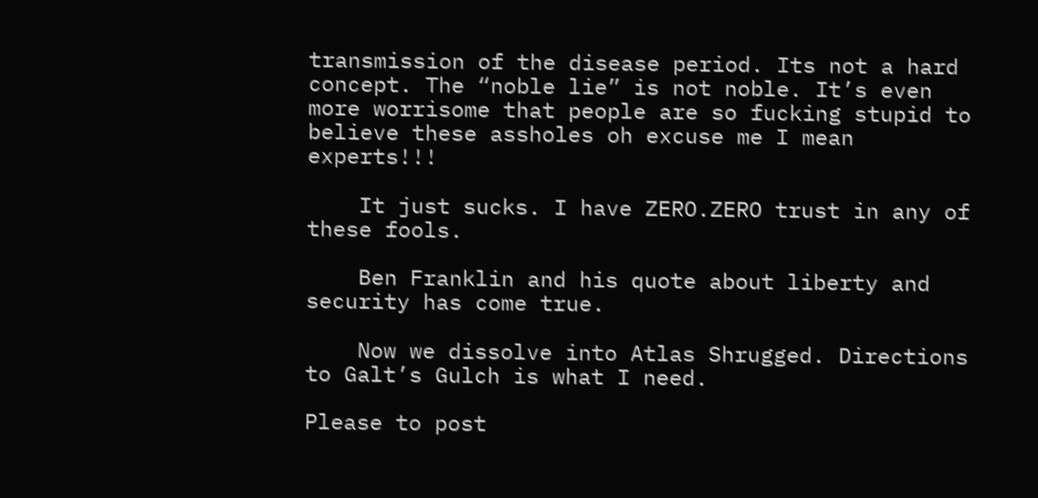transmission of the disease period. Its not a hard concept. The “noble lie” is not noble. It’s even more worrisome that people are so fucking stupid to believe these assholes oh excuse me I mean experts!!!

    It just sucks. I have ZERO.ZERO trust in any of these fools.

    Ben Franklin and his quote about liberty and security has come true.

    Now we dissolve into Atlas Shrugged. Directions to Galt’s Gulch is what I need.

Please to post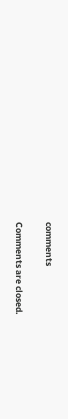comments

Comments are closed.